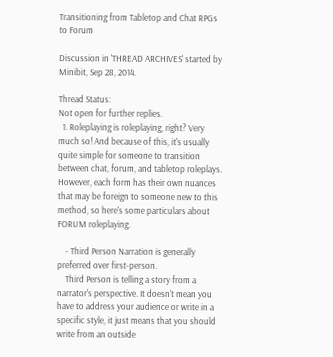Transitioning from Tabletop and Chat RPGs to Forum

Discussion in 'THREAD ARCHIVES' started by Minibit, Sep 28, 2014.

Thread Status:
Not open for further replies.
  1. Roleplaying is roleplaying, right? Very much so! And because of this, it's usually quite simple for someone to transition between chat, forum, and tabletop roleplays. However, each form has their own nuances that may be foreign to someone new to this method, so here's some particulars about FORUM roleplaying.

    - Third Person Narration is generally preferred over first-person.
    Third Person is telling a story from a narrator's perspective. It doesn't mean you have to address your audience or write in a specific style, it just means that you should write from an outside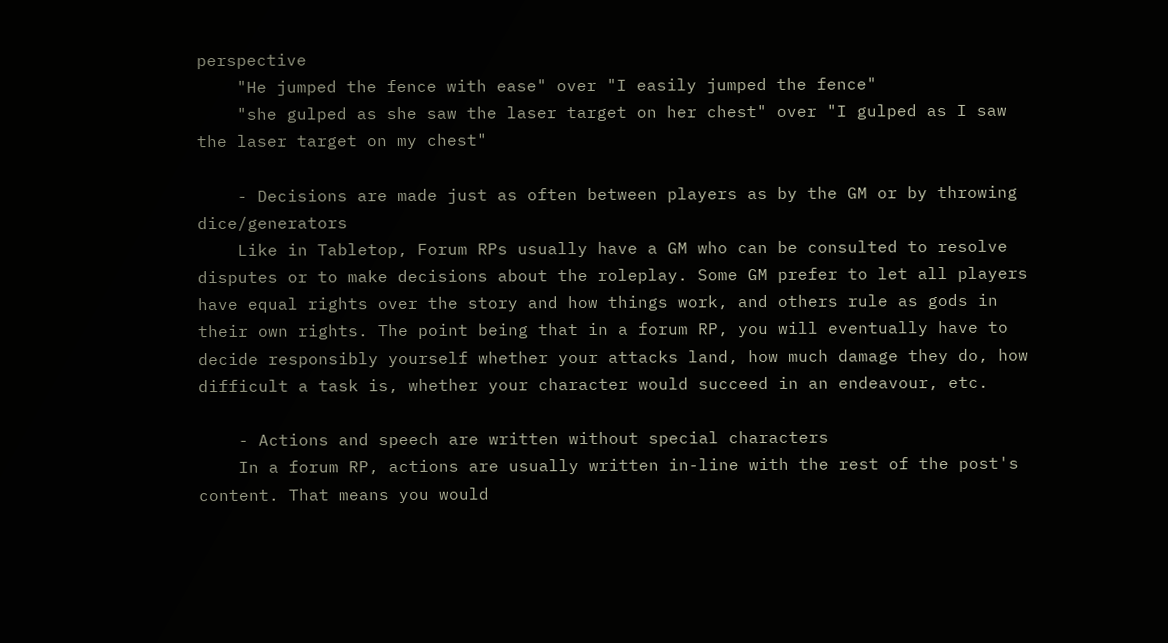perspective
    "He jumped the fence with ease" over "I easily jumped the fence"
    "she gulped as she saw the laser target on her chest" over "I gulped as I saw the laser target on my chest"

    - Decisions are made just as often between players as by the GM or by throwing dice/generators
    Like in Tabletop, Forum RPs usually have a GM who can be consulted to resolve disputes or to make decisions about the roleplay. Some GM prefer to let all players have equal rights over the story and how things work, and others rule as gods in their own rights. The point being that in a forum RP, you will eventually have to decide responsibly yourself whether your attacks land, how much damage they do, how difficult a task is, whether your character would succeed in an endeavour, etc.

    - Actions and speech are written without special characters
    In a forum RP, actions are usually written in-line with the rest of the post's content. That means you would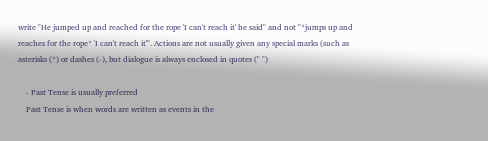write "He jumped up and reached for the rope 'I can't reach it' he said" and not "*jumps up and reaches for the rope* 'I can't reach it'". Actions are not usually given any special marks (such as asterisks (*) or dashes (-), but dialogue is always enclosed in quotes (" ")

    - Past Tense is usually preferred
    Past Tense is when words are written as events in the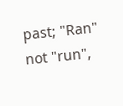past; "Ran" not "run",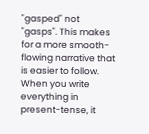"gasped" not "gasps". This makes for a more smooth-flowing narrative that is easier to follow. When you write everything in present-tense, it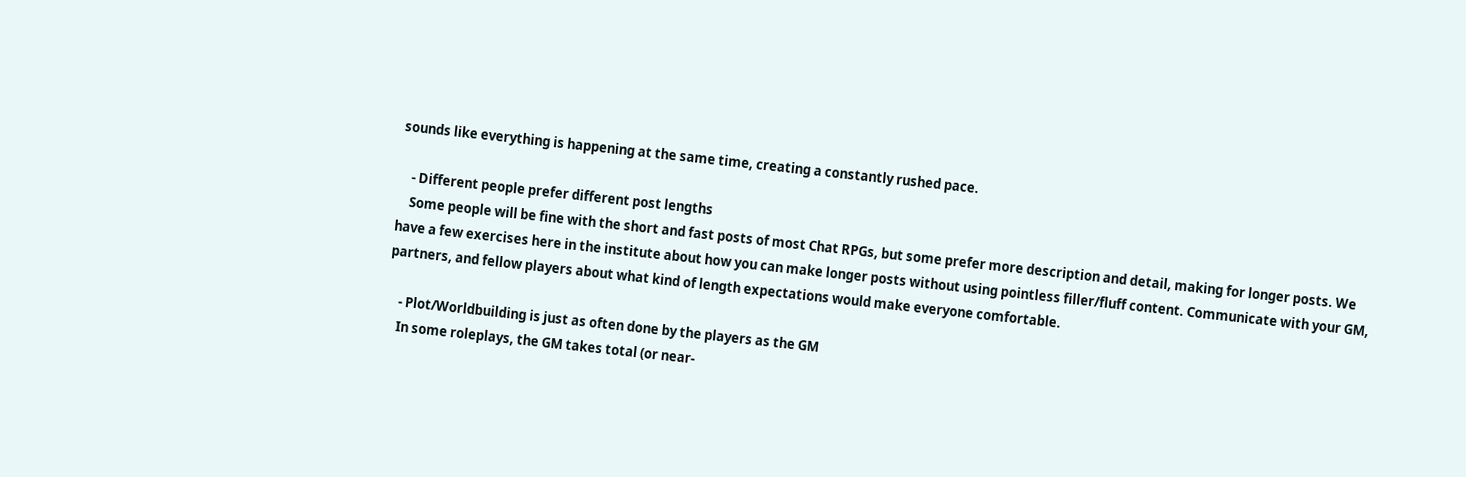sounds like everything is happening at the same time, creating a constantly rushed pace.

    - Different people prefer different post lengths
    Some people will be fine with the short and fast posts of most Chat RPGs, but some prefer more description and detail, making for longer posts. We have a few exercises here in the institute about how you can make longer posts without using pointless filler/fluff content. Communicate with your GM, partners, and fellow players about what kind of length expectations would make everyone comfortable.

    - Plot/Worldbuilding is just as often done by the players as the GM
    In some roleplays, the GM takes total (or near-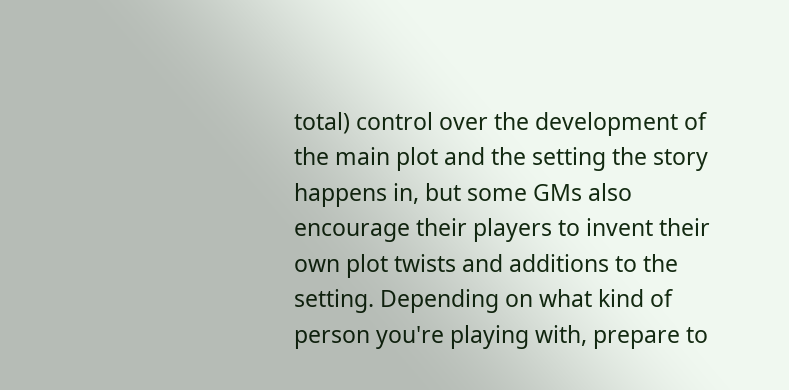total) control over the development of the main plot and the setting the story happens in, but some GMs also encourage their players to invent their own plot twists and additions to the setting. Depending on what kind of person you're playing with, prepare to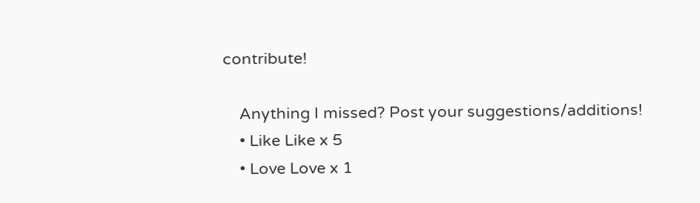contribute!

    Anything I missed? Post your suggestions/additions!
    • Like Like x 5
    • Love Love x 1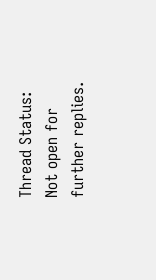Thread Status:
Not open for further replies.